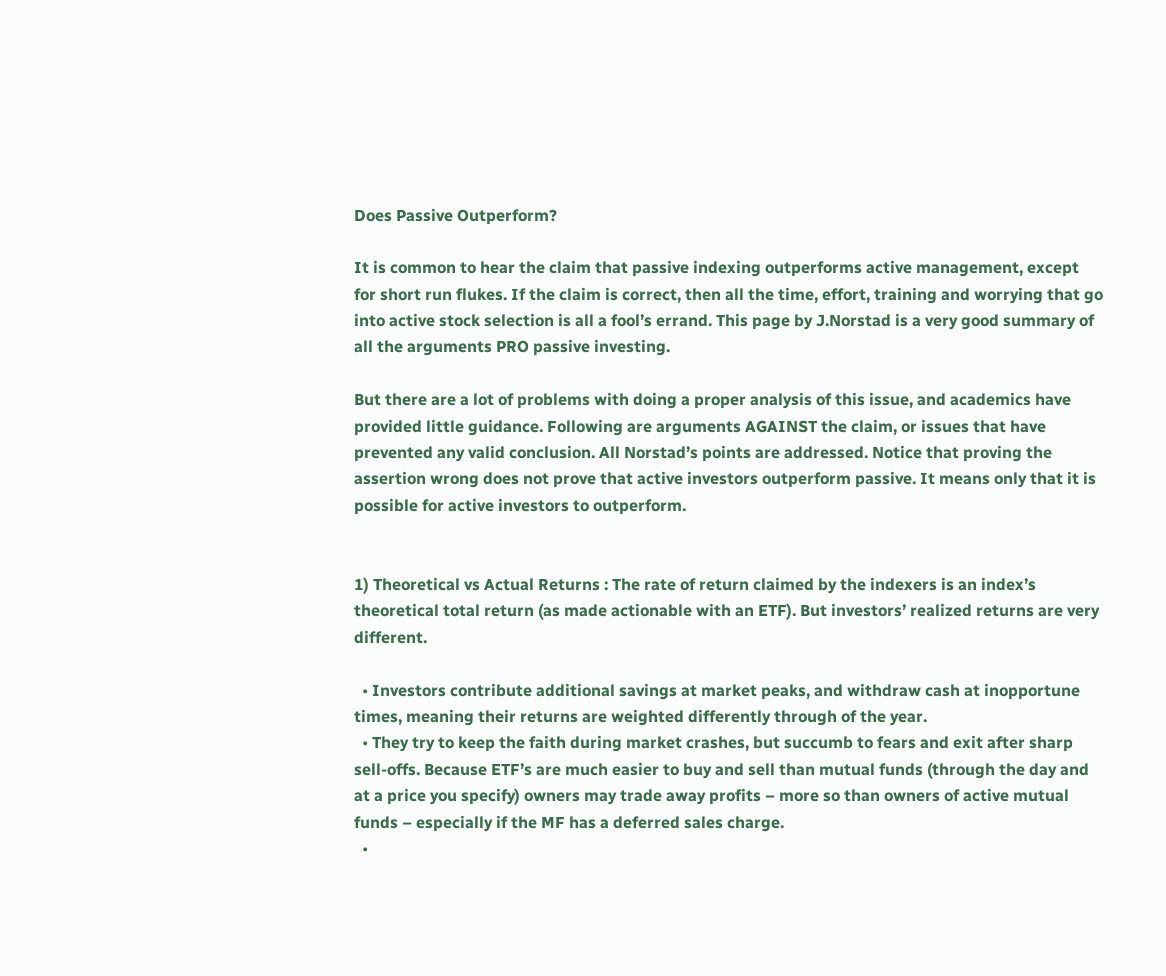Does Passive Outperform?

It is common to hear the claim that passive indexing outperforms active management, except for short run flukes. If the claim is correct, then all the time, effort, training and worrying that go into active stock selection is all a fool’s errand. This page by J.Norstad is a very good summary of all the arguments PRO passive investing.

But there are a lot of problems with doing a proper analysis of this issue, and academics have provided little guidance. Following are arguments AGAINST the claim, or issues that have prevented any valid conclusion. All Norstad’s points are addressed. Notice that proving the assertion wrong does not prove that active investors outperform passive. It means only that it is possible for active investors to outperform.


1) Theoretical vs Actual Returns : The rate of return claimed by the indexers is an index’s theoretical total return (as made actionable with an ETF). But investors’ realized returns are very different.

  • Investors contribute additional savings at market peaks, and withdraw cash at inopportune times, meaning their returns are weighted differently through of the year.
  • They try to keep the faith during market crashes, but succumb to fears and exit after sharp sell-offs. Because ETF’s are much easier to buy and sell than mutual funds (through the day and at a price you specify) owners may trade away profits – more so than owners of active mutual funds – especially if the MF has a deferred sales charge.
  •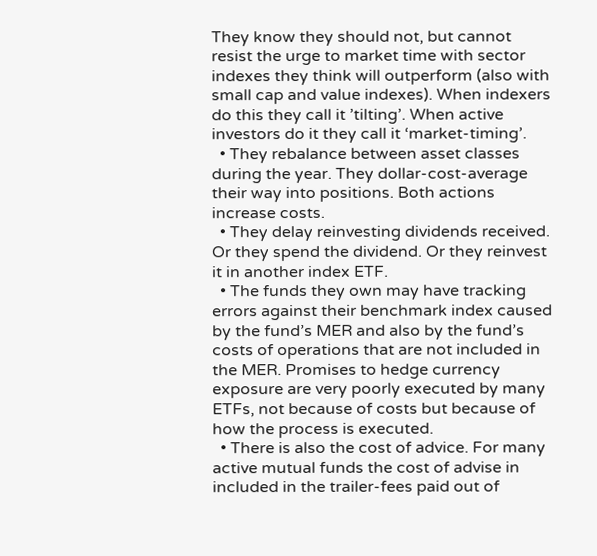They know they should not, but cannot resist the urge to market time with sector indexes they think will outperform (also with small cap and value indexes). When indexers do this they call it ’tilting’. When active investors do it they call it ‘market-timing’.
  • They rebalance between asset classes during the year. They dollar-cost-average their way into positions. Both actions increase costs.
  • They delay reinvesting dividends received. Or they spend the dividend. Or they reinvest it in another index ETF.
  • The funds they own may have tracking errors against their benchmark index caused by the fund’s MER and also by the fund’s costs of operations that are not included in the MER. Promises to hedge currency exposure are very poorly executed by many ETFs, not because of costs but because of how the process is executed.
  • There is also the cost of advice. For many active mutual funds the cost of advise in included in the trailer-fees paid out of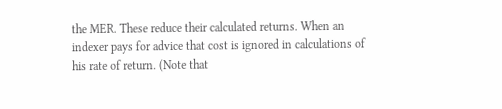the MER. These reduce their calculated returns. When an indexer pays for advice that cost is ignored in calculations of his rate of return. (Note that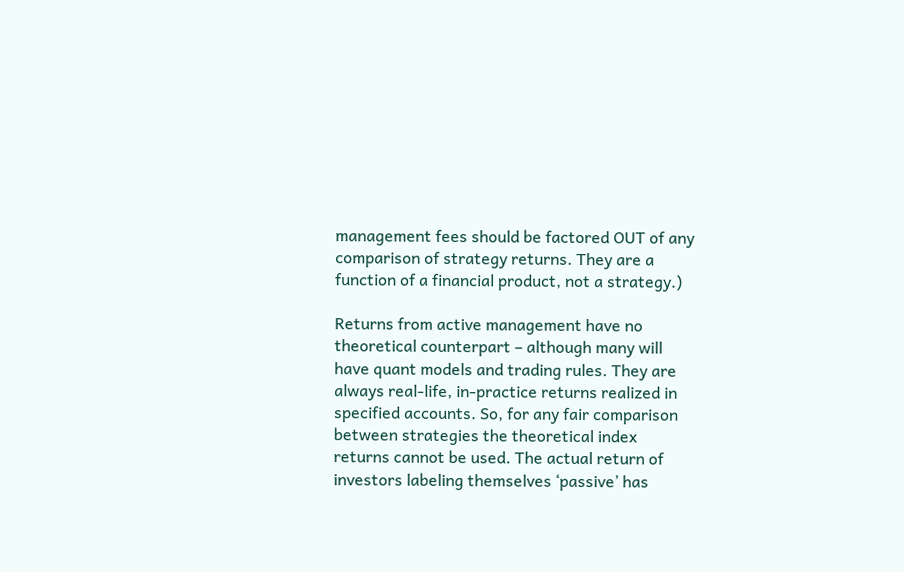management fees should be factored OUT of any comparison of strategy returns. They are a function of a financial product, not a strategy.)

Returns from active management have no theoretical counterpart – although many will have quant models and trading rules. They are always real-life, in-practice returns realized in specified accounts. So, for any fair comparison between strategies the theoretical index returns cannot be used. The actual return of investors labeling themselves ‘passive’ has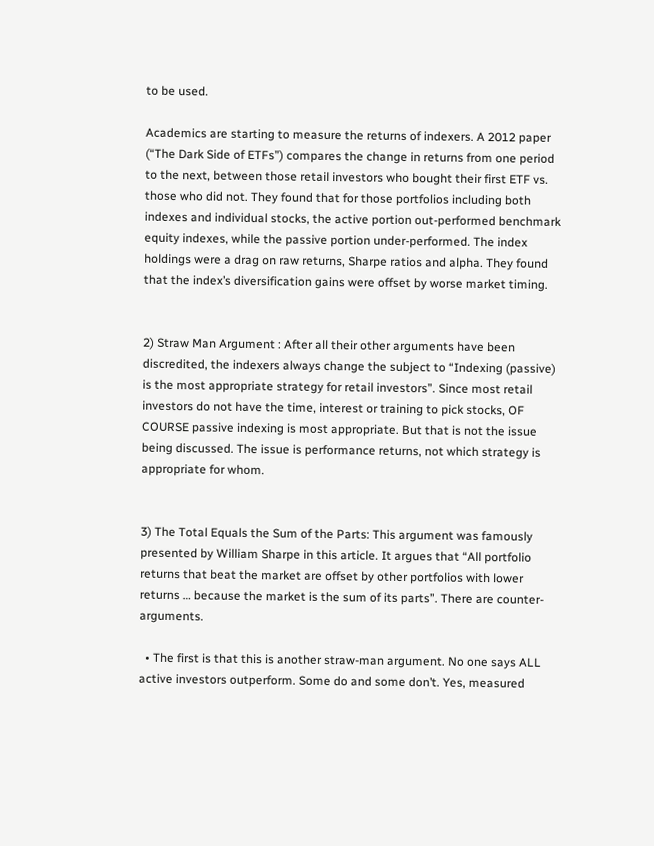to be used.

Academics are starting to measure the returns of indexers. A 2012 paper (“The Dark Side of ETFs”) compares the change in returns from one period to the next, between those retail investors who bought their first ETF vs. those who did not. They found that for those portfolios including both indexes and individual stocks, the active portion out-performed benchmark equity indexes, while the passive portion under-performed. The index holdings were a drag on raw returns, Sharpe ratios and alpha. They found that the index’s diversification gains were offset by worse market timing.


2) Straw Man Argument : After all their other arguments have been discredited, the indexers always change the subject to “Indexing (passive) is the most appropriate strategy for retail investors”. Since most retail investors do not have the time, interest or training to pick stocks, OF COURSE passive indexing is most appropriate. But that is not the issue being discussed. The issue is performance returns, not which strategy is appropriate for whom.


3) The Total Equals the Sum of the Parts: This argument was famously presented by William Sharpe in this article. It argues that “All portfolio returns that beat the market are offset by other portfolios with lower returns … because the market is the sum of its parts”. There are counter-arguments.

  • The first is that this is another straw-man argument. No one says ALL active investors outperform. Some do and some don’t. Yes, measured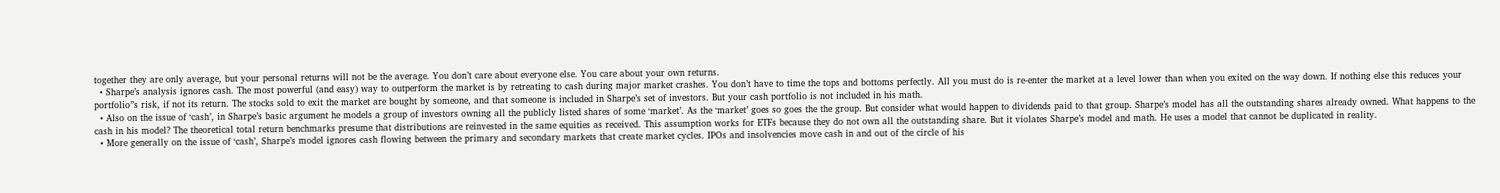together they are only average, but your personal returns will not be the average. You don’t care about everyone else. You care about your own returns.
  • Sharpe’s analysis ignores cash. The most powerful (and easy) way to outperform the market is by retreating to cash during major market crashes. You don’t have to time the tops and bottoms perfectly. All you must do is re-enter the market at a level lower than when you exited on the way down. If nothing else this reduces your portfolio”s risk, if not its return. The stocks sold to exit the market are bought by someone, and that someone is included in Sharpe’s set of investors. But your cash portfolio is not included in his math.
  • Also on the issue of ‘cash’, in Sharpe’s basic argument he models a group of investors owning all the publicly listed shares of some ‘market’. As the ‘market’ goes so goes the the group. But consider what would happen to dividends paid to that group. Sharpe’s model has all the outstanding shares already owned. What happens to the cash in his model? The theoretical total return benchmarks presume that distributions are reinvested in the same equities as received. This assumption works for ETFs because they do not own all the outstanding share. But it violates Sharpe’s model and math. He uses a model that cannot be duplicated in reality.
  • More generally on the issue of ‘cash’, Sharpe’s model ignores cash flowing between the primary and secondary markets that create market cycles. IPOs and insolvencies move cash in and out of the circle of his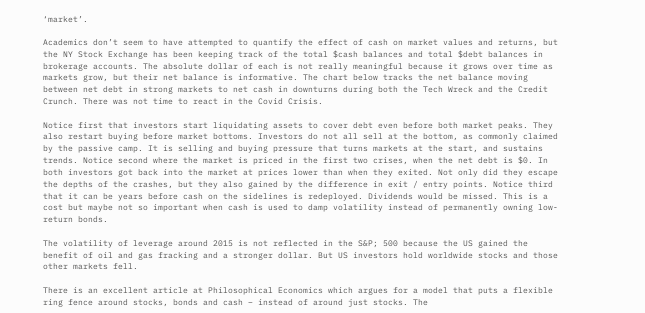‘market’.

Academics don’t seem to have attempted to quantify the effect of cash on market values and returns, but the NY Stock Exchange has been keeping track of the total $cash balances and total $debt balances in brokerage accounts. The absolute dollar of each is not really meaningful because it grows over time as markets grow, but their net balance is informative. The chart below tracks the net balance moving between net debt in strong markets to net cash in downturns during both the Tech Wreck and the Credit Crunch. There was not time to react in the Covid Crisis.

Notice first that investors start liquidating assets to cover debt even before both market peaks. They also restart buying before market bottoms. Investors do not all sell at the bottom, as commonly claimed by the passive camp. It is selling and buying pressure that turns markets at the start, and sustains trends. Notice second where the market is priced in the first two crises, when the net debt is $0. In both investors got back into the market at prices lower than when they exited. Not only did they escape the depths of the crashes, but they also gained by the difference in exit / entry points. Notice third that it can be years before cash on the sidelines is redeployed. Dividends would be missed. This is a cost but maybe not so important when cash is used to damp volatility instead of permanently owning low-return bonds.

The volatility of leverage around 2015 is not reflected in the S&P; 500 because the US gained the benefit of oil and gas fracking and a stronger dollar. But US investors hold worldwide stocks and those other markets fell.

There is an excellent article at Philosophical Economics which argues for a model that puts a flexible ring fence around stocks, bonds and cash – instead of around just stocks. The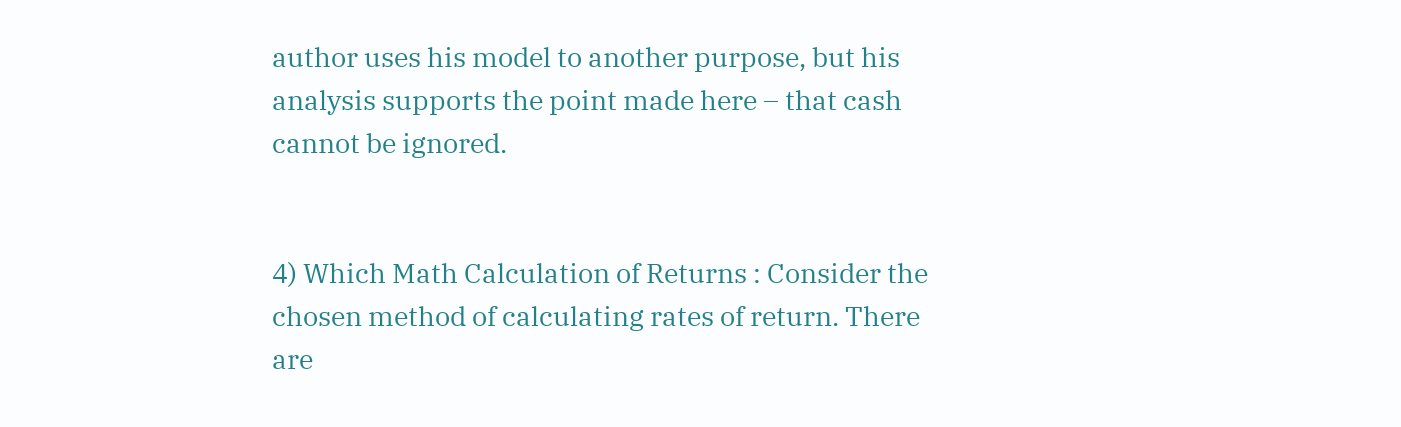author uses his model to another purpose, but his analysis supports the point made here – that cash cannot be ignored.


4) Which Math Calculation of Returns : Consider the chosen method of calculating rates of return. There are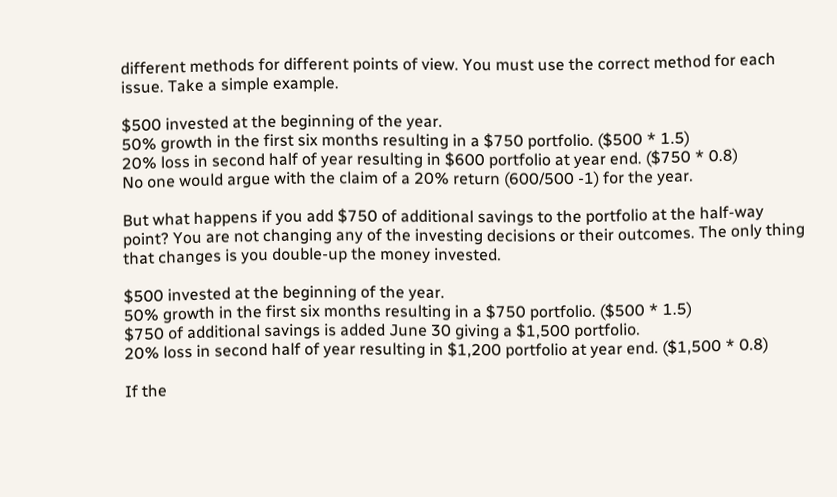different methods for different points of view. You must use the correct method for each issue. Take a simple example.

$500 invested at the beginning of the year.
50% growth in the first six months resulting in a $750 portfolio. ($500 * 1.5)
20% loss in second half of year resulting in $600 portfolio at year end. ($750 * 0.8)
No one would argue with the claim of a 20% return (600/500 -1) for the year.

But what happens if you add $750 of additional savings to the portfolio at the half-way point? You are not changing any of the investing decisions or their outcomes. The only thing that changes is you double-up the money invested.

$500 invested at the beginning of the year.
50% growth in the first six months resulting in a $750 portfolio. ($500 * 1.5)
$750 of additional savings is added June 30 giving a $1,500 portfolio.
20% loss in second half of year resulting in $1,200 portfolio at year end. ($1,500 * 0.8)

If the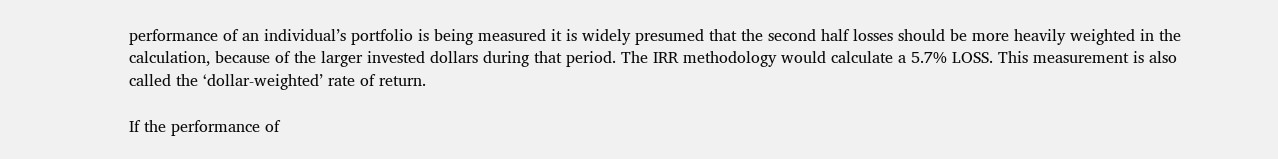performance of an individual’s portfolio is being measured it is widely presumed that the second half losses should be more heavily weighted in the calculation, because of the larger invested dollars during that period. The IRR methodology would calculate a 5.7% LOSS. This measurement is also called the ‘dollar-weighted’ rate of return.

If the performance of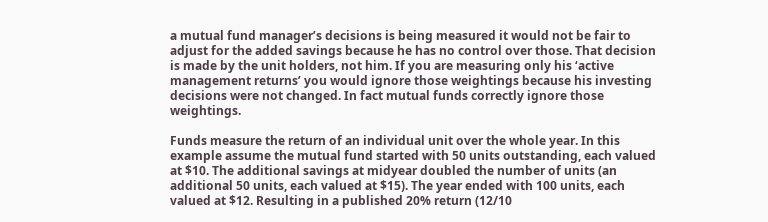a mutual fund manager’s decisions is being measured it would not be fair to adjust for the added savings because he has no control over those. That decision is made by the unit holders, not him. If you are measuring only his ‘active management returns’ you would ignore those weightings because his investing decisions were not changed. In fact mutual funds correctly ignore those weightings.

Funds measure the return of an individual unit over the whole year. In this example assume the mutual fund started with 50 units outstanding, each valued at $10. The additional savings at midyear doubled the number of units (an additional 50 units, each valued at $15). The year ended with 100 units, each valued at $12. Resulting in a published 20% return (12/10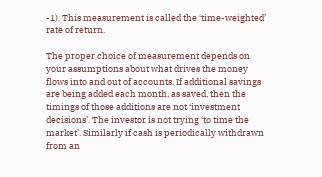-1). This measurement is called the ‘time-weighted’ rate of return.

The proper choice of measurement depends on your assumptions about what drives the money flows into and out of accounts. If additional savings are being added each month, as saved, then the timings of those additions are not ‘investment decisions’. The investor is not trying ‘to time the market’. Similarly if cash is periodically withdrawn from an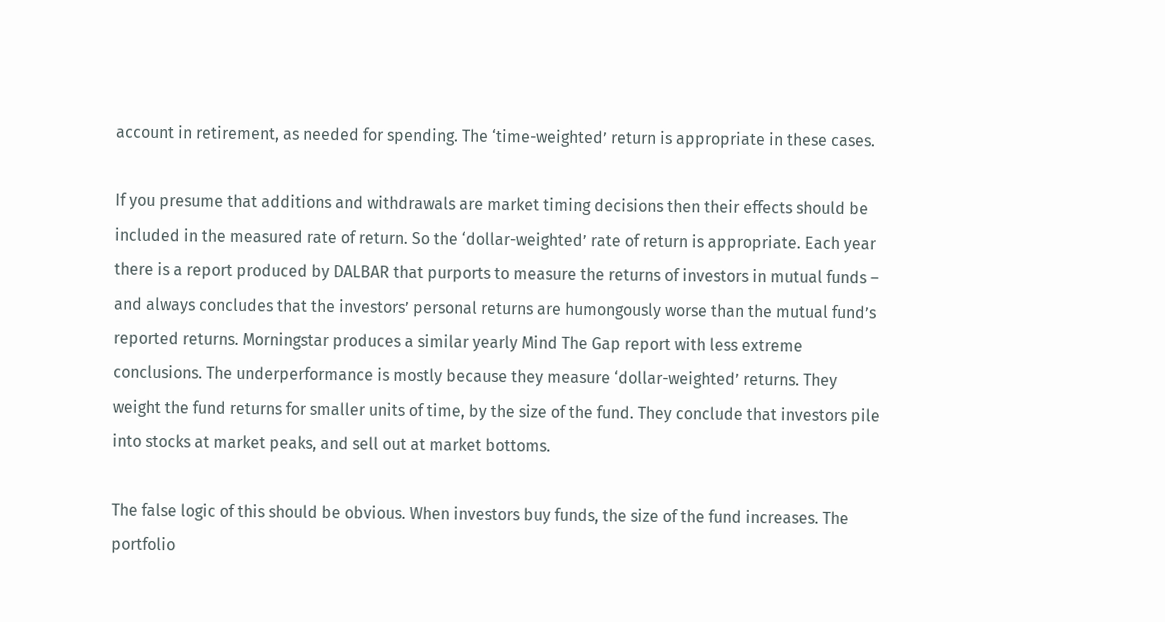account in retirement, as needed for spending. The ‘time-weighted’ return is appropriate in these cases.

If you presume that additions and withdrawals are market timing decisions then their effects should be included in the measured rate of return. So the ‘dollar-weighted’ rate of return is appropriate. Each year there is a report produced by DALBAR that purports to measure the returns of investors in mutual funds – and always concludes that the investors’ personal returns are humongously worse than the mutual fund’s reported returns. Morningstar produces a similar yearly Mind The Gap report with less extreme conclusions. The underperformance is mostly because they measure ‘dollar-weighted’ returns. They weight the fund returns for smaller units of time, by the size of the fund. They conclude that investors pile into stocks at market peaks, and sell out at market bottoms.

The false logic of this should be obvious. When investors buy funds, the size of the fund increases. The portfolio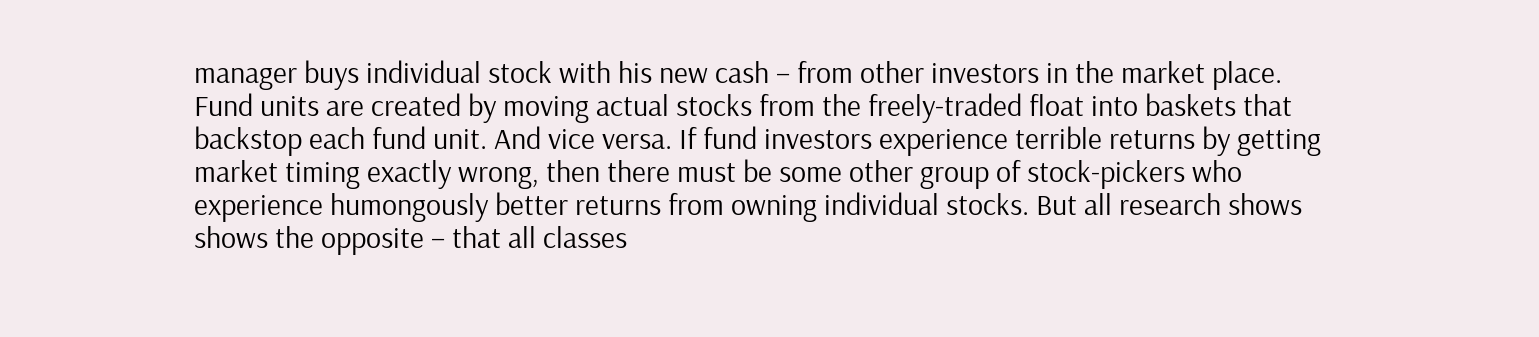manager buys individual stock with his new cash – from other investors in the market place. Fund units are created by moving actual stocks from the freely-traded float into baskets that backstop each fund unit. And vice versa. If fund investors experience terrible returns by getting market timing exactly wrong, then there must be some other group of stock-pickers who experience humongously better returns from owning individual stocks. But all research shows shows the opposite – that all classes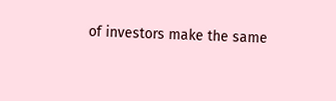of investors make the same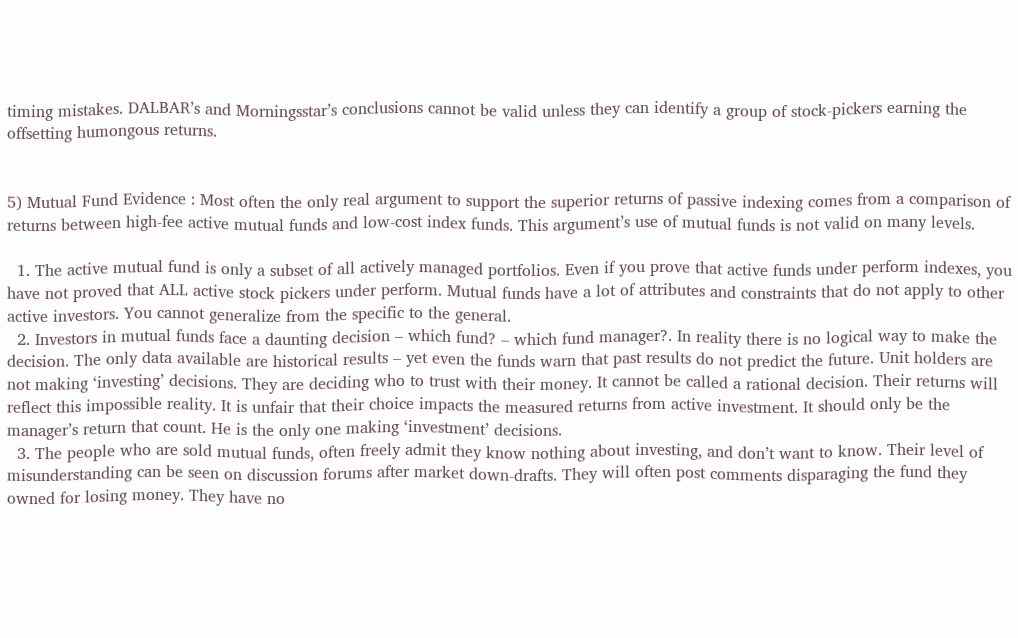timing mistakes. DALBAR’s and Morningsstar’s conclusions cannot be valid unless they can identify a group of stock-pickers earning the offsetting humongous returns.


5) Mutual Fund Evidence : Most often the only real argument to support the superior returns of passive indexing comes from a comparison of returns between high-fee active mutual funds and low-cost index funds. This argument’s use of mutual funds is not valid on many levels.

  1. The active mutual fund is only a subset of all actively managed portfolios. Even if you prove that active funds under perform indexes, you have not proved that ALL active stock pickers under perform. Mutual funds have a lot of attributes and constraints that do not apply to other active investors. You cannot generalize from the specific to the general.
  2. Investors in mutual funds face a daunting decision – which fund? – which fund manager?. In reality there is no logical way to make the decision. The only data available are historical results – yet even the funds warn that past results do not predict the future. Unit holders are not making ‘investing’ decisions. They are deciding who to trust with their money. It cannot be called a rational decision. Their returns will reflect this impossible reality. It is unfair that their choice impacts the measured returns from active investment. It should only be the manager’s return that count. He is the only one making ‘investment’ decisions.
  3. The people who are sold mutual funds, often freely admit they know nothing about investing, and don’t want to know. Their level of misunderstanding can be seen on discussion forums after market down-drafts. They will often post comments disparaging the fund they owned for losing money. They have no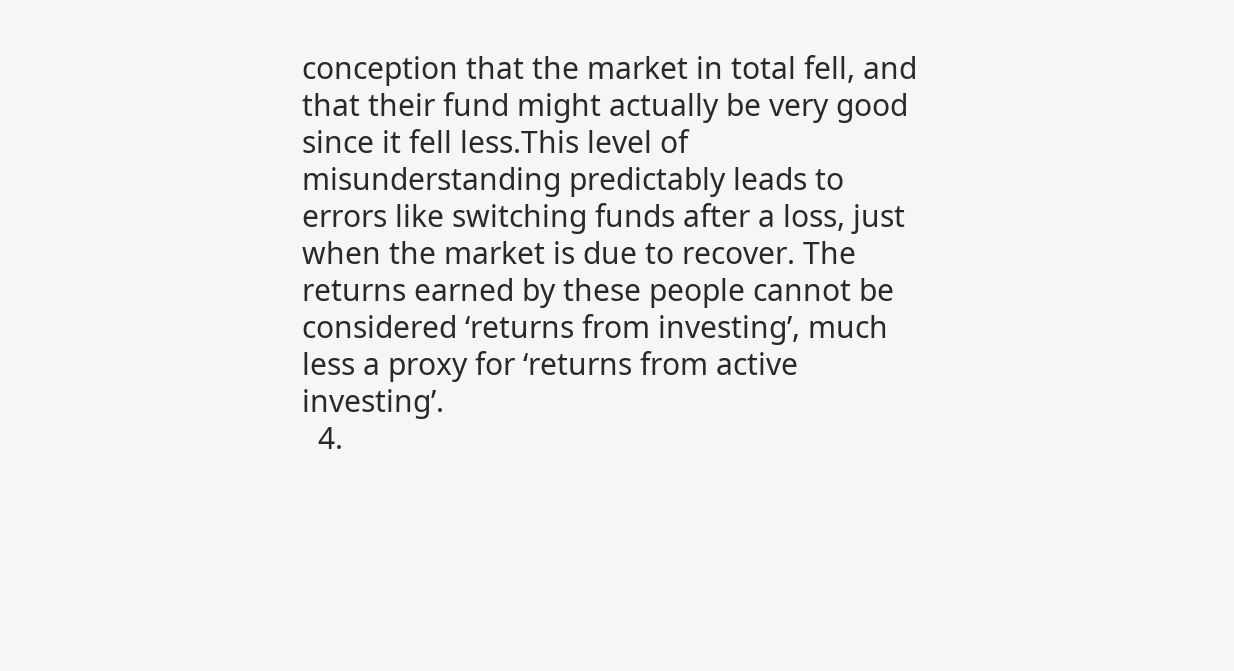conception that the market in total fell, and that their fund might actually be very good since it fell less.This level of misunderstanding predictably leads to errors like switching funds after a loss, just when the market is due to recover. The returns earned by these people cannot be considered ‘returns from investing’, much less a proxy for ‘returns from active investing’.
  4.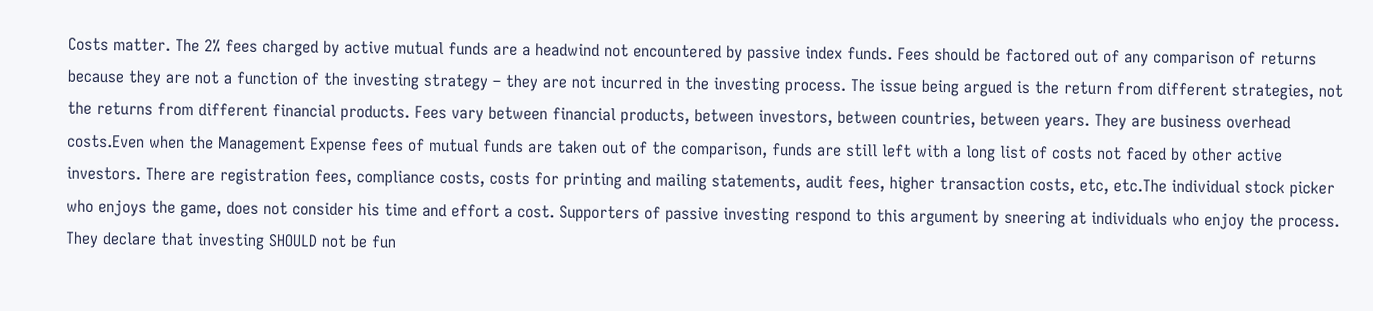Costs matter. The 2% fees charged by active mutual funds are a headwind not encountered by passive index funds. Fees should be factored out of any comparison of returns because they are not a function of the investing strategy – they are not incurred in the investing process. The issue being argued is the return from different strategies, not the returns from different financial products. Fees vary between financial products, between investors, between countries, between years. They are business overhead costs.Even when the Management Expense fees of mutual funds are taken out of the comparison, funds are still left with a long list of costs not faced by other active investors. There are registration fees, compliance costs, costs for printing and mailing statements, audit fees, higher transaction costs, etc, etc.The individual stock picker who enjoys the game, does not consider his time and effort a cost. Supporters of passive investing respond to this argument by sneering at individuals who enjoy the process. They declare that investing SHOULD not be fun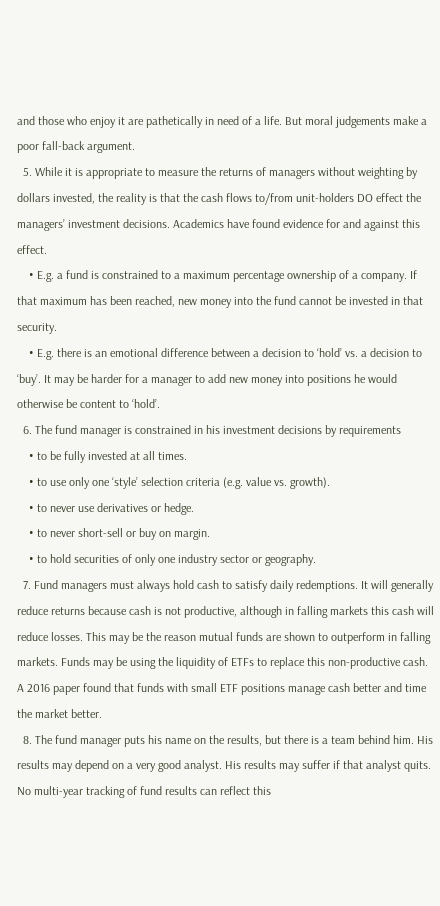and those who enjoy it are pathetically in need of a life. But moral judgements make a poor fall-back argument.
  5. While it is appropriate to measure the returns of managers without weighting by dollars invested, the reality is that the cash flows to/from unit-holders DO effect the managers’ investment decisions. Academics have found evidence for and against this effect.
    • E.g. a fund is constrained to a maximum percentage ownership of a company. If that maximum has been reached, new money into the fund cannot be invested in that security.
    • E.g. there is an emotional difference between a decision to ‘hold’ vs. a decision to ‘buy’. It may be harder for a manager to add new money into positions he would otherwise be content to ‘hold’.
  6. The fund manager is constrained in his investment decisions by requirements
    • to be fully invested at all times.
    • to use only one ‘style’ selection criteria (e.g. value vs. growth).
    • to never use derivatives or hedge.
    • to never short-sell or buy on margin.
    • to hold securities of only one industry sector or geography.
  7. Fund managers must always hold cash to satisfy daily redemptions. It will generally reduce returns because cash is not productive, although in falling markets this cash will reduce losses. This may be the reason mutual funds are shown to outperform in falling markets. Funds may be using the liquidity of ETFs to replace this non-productive cash. A 2016 paper found that funds with small ETF positions manage cash better and time the market better.
  8. The fund manager puts his name on the results, but there is a team behind him. His results may depend on a very good analyst. His results may suffer if that analyst quits. No multi-year tracking of fund results can reflect this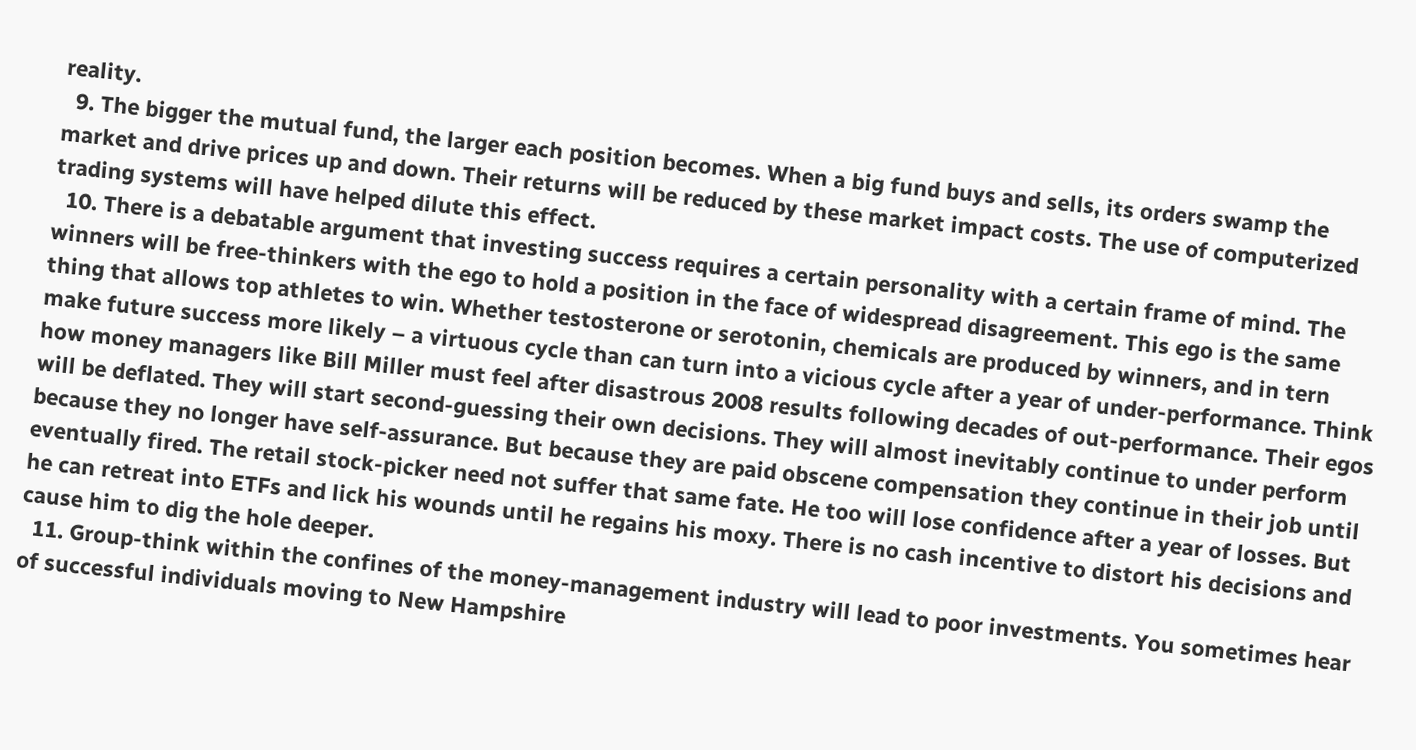reality.
  9. The bigger the mutual fund, the larger each position becomes. When a big fund buys and sells, its orders swamp the market and drive prices up and down. Their returns will be reduced by these market impact costs. The use of computerized trading systems will have helped dilute this effect.
  10. There is a debatable argument that investing success requires a certain personality with a certain frame of mind. The winners will be free-thinkers with the ego to hold a position in the face of widespread disagreement. This ego is the same thing that allows top athletes to win. Whether testosterone or serotonin, chemicals are produced by winners, and in tern make future success more likely – a virtuous cycle than can turn into a vicious cycle after a year of under-performance. Think how money managers like Bill Miller must feel after disastrous 2008 results following decades of out-performance. Their egos will be deflated. They will start second-guessing their own decisions. They will almost inevitably continue to under perform because they no longer have self-assurance. But because they are paid obscene compensation they continue in their job until eventually fired. The retail stock-picker need not suffer that same fate. He too will lose confidence after a year of losses. But he can retreat into ETFs and lick his wounds until he regains his moxy. There is no cash incentive to distort his decisions and cause him to dig the hole deeper.
  11. Group-think within the confines of the money-management industry will lead to poor investments. You sometimes hear of successful individuals moving to New Hampshire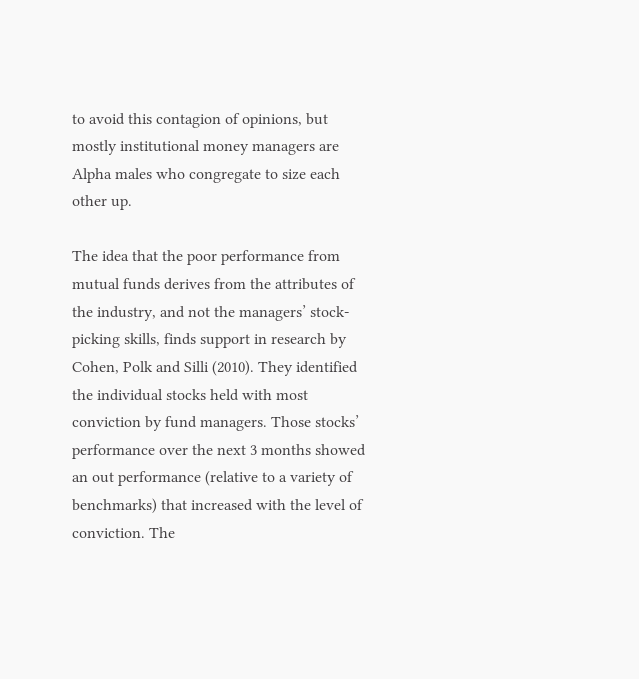to avoid this contagion of opinions, but mostly institutional money managers are Alpha males who congregate to size each other up.

The idea that the poor performance from mutual funds derives from the attributes of the industry, and not the managers’ stock-picking skills, finds support in research by Cohen, Polk and Silli (2010). They identified the individual stocks held with most conviction by fund managers. Those stocks’ performance over the next 3 months showed an out performance (relative to a variety of benchmarks) that increased with the level of conviction. The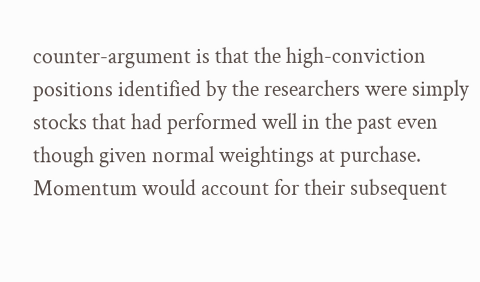counter-argument is that the high-conviction positions identified by the researchers were simply stocks that had performed well in the past even though given normal weightings at purchase. Momentum would account for their subsequent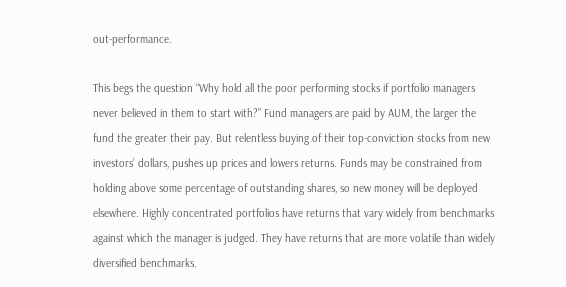out-performance.

This begs the question “Why hold all the poor performing stocks if portfolio managers never believed in them to start with?” Fund managers are paid by AUM, the larger the fund the greater their pay. But relentless buying of their top-conviction stocks from new investors’ dollars, pushes up prices and lowers returns. Funds may be constrained from holding above some percentage of outstanding shares, so new money will be deployed elsewhere. Highly concentrated portfolios have returns that vary widely from benchmarks against which the manager is judged. They have returns that are more volatile than widely diversified benchmarks.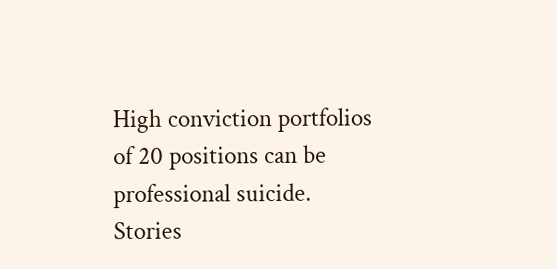High conviction portfolios of 20 positions can be professional suicide. Stories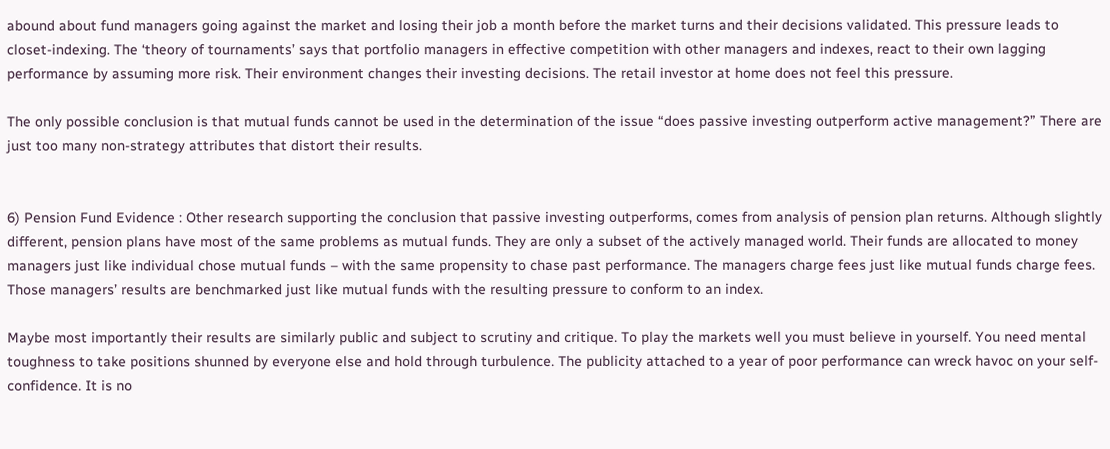abound about fund managers going against the market and losing their job a month before the market turns and their decisions validated. This pressure leads to closet-indexing. The ‘theory of tournaments’ says that portfolio managers in effective competition with other managers and indexes, react to their own lagging performance by assuming more risk. Their environment changes their investing decisions. The retail investor at home does not feel this pressure.

The only possible conclusion is that mutual funds cannot be used in the determination of the issue “does passive investing outperform active management?” There are just too many non-strategy attributes that distort their results.


6) Pension Fund Evidence : Other research supporting the conclusion that passive investing outperforms, comes from analysis of pension plan returns. Although slightly different, pension plans have most of the same problems as mutual funds. They are only a subset of the actively managed world. Their funds are allocated to money managers just like individual chose mutual funds – with the same propensity to chase past performance. The managers charge fees just like mutual funds charge fees. Those managers’ results are benchmarked just like mutual funds with the resulting pressure to conform to an index.

Maybe most importantly their results are similarly public and subject to scrutiny and critique. To play the markets well you must believe in yourself. You need mental toughness to take positions shunned by everyone else and hold through turbulence. The publicity attached to a year of poor performance can wreck havoc on your self-confidence. It is no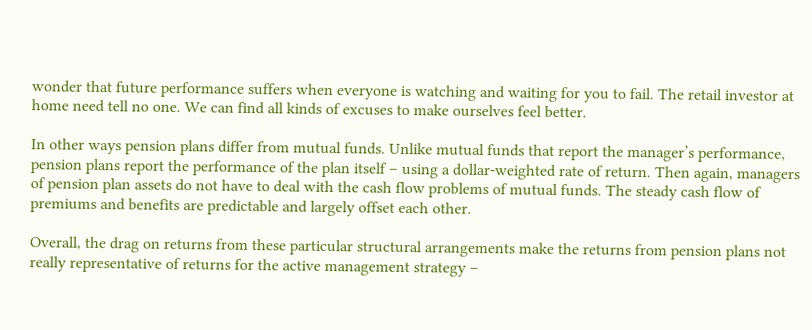wonder that future performance suffers when everyone is watching and waiting for you to fail. The retail investor at home need tell no one. We can find all kinds of excuses to make ourselves feel better.

In other ways pension plans differ from mutual funds. Unlike mutual funds that report the manager’s performance, pension plans report the performance of the plan itself – using a dollar-weighted rate of return. Then again, managers of pension plan assets do not have to deal with the cash flow problems of mutual funds. The steady cash flow of premiums and benefits are predictable and largely offset each other.

Overall, the drag on returns from these particular structural arrangements make the returns from pension plans not really representative of returns for the active management strategy –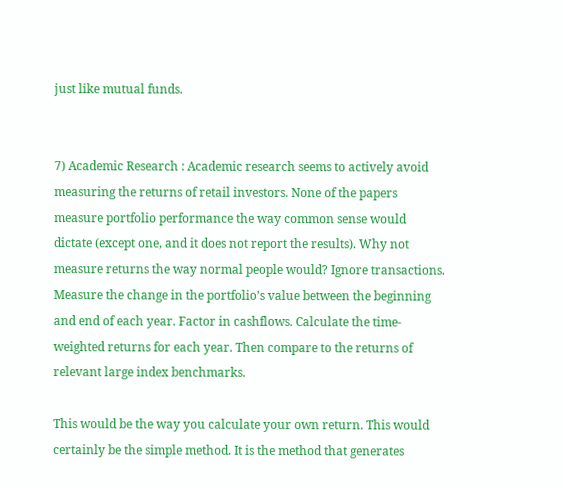just like mutual funds.


7) Academic Research : Academic research seems to actively avoid measuring the returns of retail investors. None of the papers measure portfolio performance the way common sense would dictate (except one, and it does not report the results). Why not measure returns the way normal people would? Ignore transactions. Measure the change in the portfolio’s value between the beginning and end of each year. Factor in cashflows. Calculate the time-weighted returns for each year. Then compare to the returns of relevant large index benchmarks.

This would be the way you calculate your own return. This would certainly be the simple method. It is the method that generates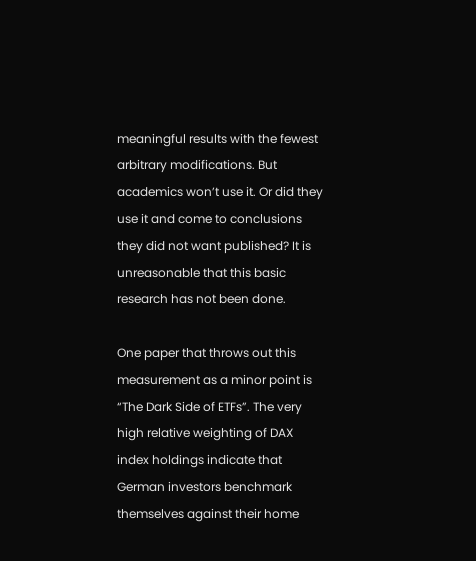meaningful results with the fewest arbitrary modifications. But academics won’t use it. Or did they use it and come to conclusions they did not want published? It is unreasonable that this basic research has not been done.

One paper that throws out this measurement as a minor point is “The Dark Side of ETFs”. The very high relative weighting of DAX index holdings indicate that German investors benchmark themselves against their home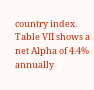country index. Table VII shows a net Alpha of 4.4% annually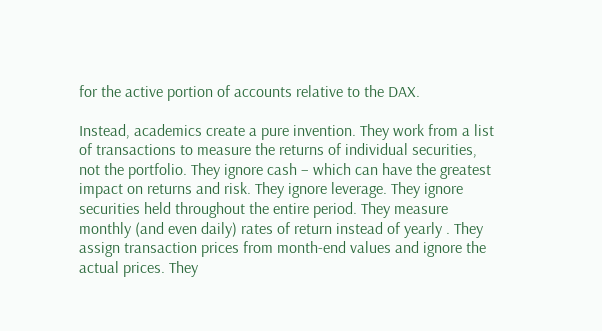for the active portion of accounts relative to the DAX.

Instead, academics create a pure invention. They work from a list of transactions to measure the returns of individual securities, not the portfolio. They ignore cash – which can have the greatest impact on returns and risk. They ignore leverage. They ignore securities held throughout the entire period. They measure monthly (and even daily) rates of return instead of yearly . They assign transaction prices from month-end values and ignore the actual prices. They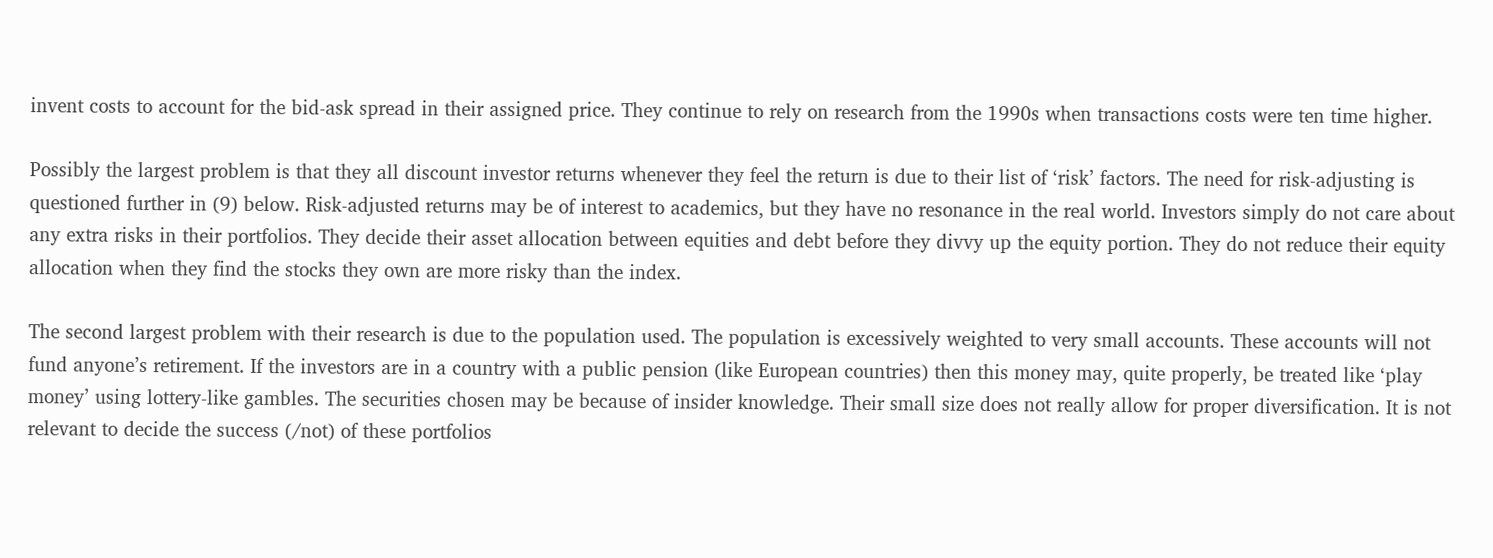invent costs to account for the bid-ask spread in their assigned price. They continue to rely on research from the 1990s when transactions costs were ten time higher.

Possibly the largest problem is that they all discount investor returns whenever they feel the return is due to their list of ‘risk’ factors. The need for risk-adjusting is questioned further in (9) below. Risk-adjusted returns may be of interest to academics, but they have no resonance in the real world. Investors simply do not care about any extra risks in their portfolios. They decide their asset allocation between equities and debt before they divvy up the equity portion. They do not reduce their equity allocation when they find the stocks they own are more risky than the index.

The second largest problem with their research is due to the population used. The population is excessively weighted to very small accounts. These accounts will not fund anyone’s retirement. If the investors are in a country with a public pension (like European countries) then this money may, quite properly, be treated like ‘play money’ using lottery-like gambles. The securities chosen may be because of insider knowledge. Their small size does not really allow for proper diversification. It is not relevant to decide the success (/not) of these portfolios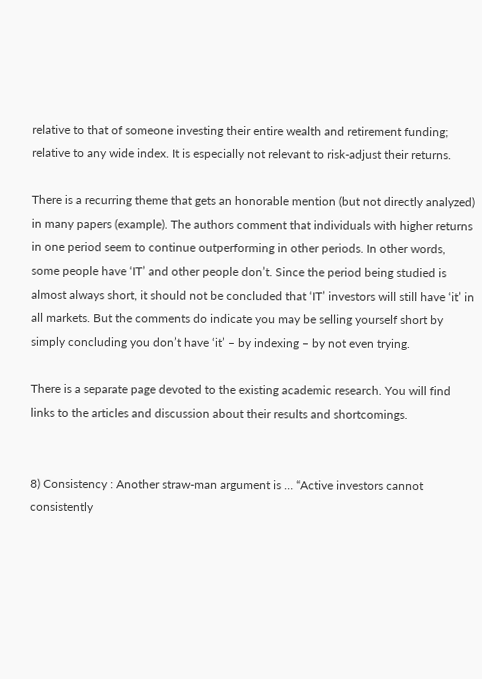relative to that of someone investing their entire wealth and retirement funding; relative to any wide index. It is especially not relevant to risk-adjust their returns.

There is a recurring theme that gets an honorable mention (but not directly analyzed) in many papers (example). The authors comment that individuals with higher returns in one period seem to continue outperforming in other periods. In other words, some people have ‘IT’ and other people don’t. Since the period being studied is almost always short, it should not be concluded that ‘IT’ investors will still have ‘it’ in all markets. But the comments do indicate you may be selling yourself short by simply concluding you don’t have ‘it’ – by indexing – by not even trying.

There is a separate page devoted to the existing academic research. You will find links to the articles and discussion about their results and shortcomings.


8) Consistency : Another straw-man argument is … “Active investors cannot consistently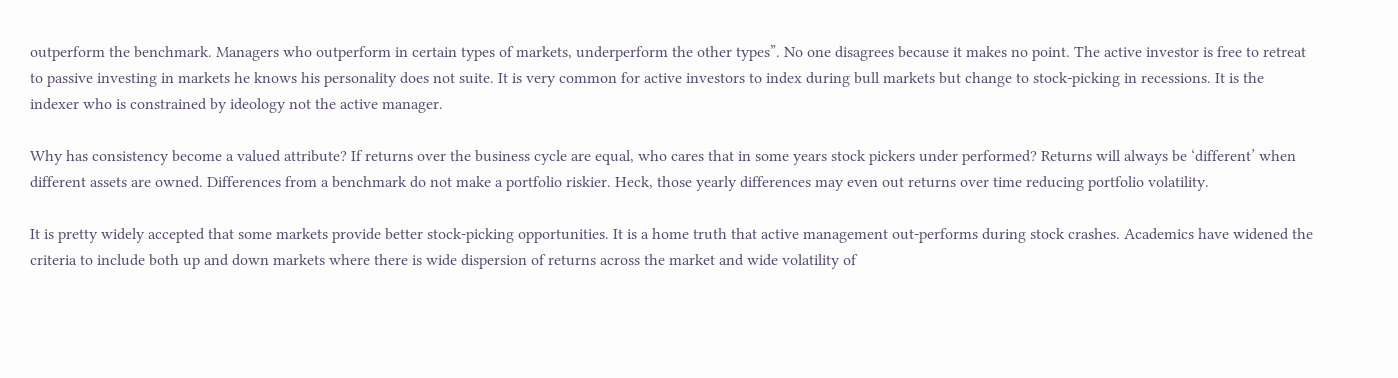outperform the benchmark. Managers who outperform in certain types of markets, underperform the other types”. No one disagrees because it makes no point. The active investor is free to retreat to passive investing in markets he knows his personality does not suite. It is very common for active investors to index during bull markets but change to stock-picking in recessions. It is the indexer who is constrained by ideology not the active manager.

Why has consistency become a valued attribute? If returns over the business cycle are equal, who cares that in some years stock pickers under performed? Returns will always be ‘different’ when different assets are owned. Differences from a benchmark do not make a portfolio riskier. Heck, those yearly differences may even out returns over time reducing portfolio volatility.

It is pretty widely accepted that some markets provide better stock-picking opportunities. It is a home truth that active management out-performs during stock crashes. Academics have widened the criteria to include both up and down markets where there is wide dispersion of returns across the market and wide volatility of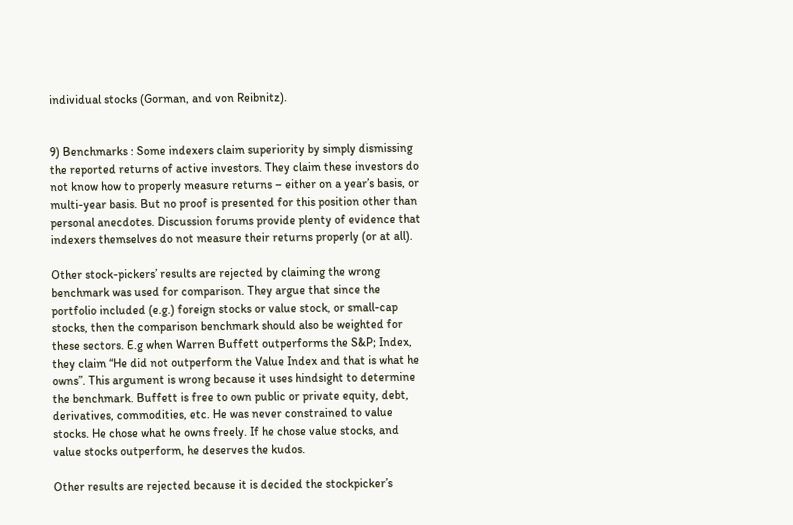individual stocks (Gorman, and von Reibnitz).


9) Benchmarks : Some indexers claim superiority by simply dismissing the reported returns of active investors. They claim these investors do not know how to properly measure returns – either on a year’s basis, or multi-year basis. But no proof is presented for this position other than personal anecdotes. Discussion forums provide plenty of evidence that indexers themselves do not measure their returns properly (or at all).

Other stock-pickers’ results are rejected by claiming the wrong benchmark was used for comparison. They argue that since the portfolio included (e.g.) foreign stocks or value stock, or small-cap stocks, then the comparison benchmark should also be weighted for these sectors. E.g when Warren Buffett outperforms the S&P; Index, they claim “He did not outperform the Value Index and that is what he owns”. This argument is wrong because it uses hindsight to determine the benchmark. Buffett is free to own public or private equity, debt, derivatives, commodities, etc. He was never constrained to value stocks. He chose what he owns freely. If he chose value stocks, and value stocks outperform, he deserves the kudos.

Other results are rejected because it is decided the stockpicker’s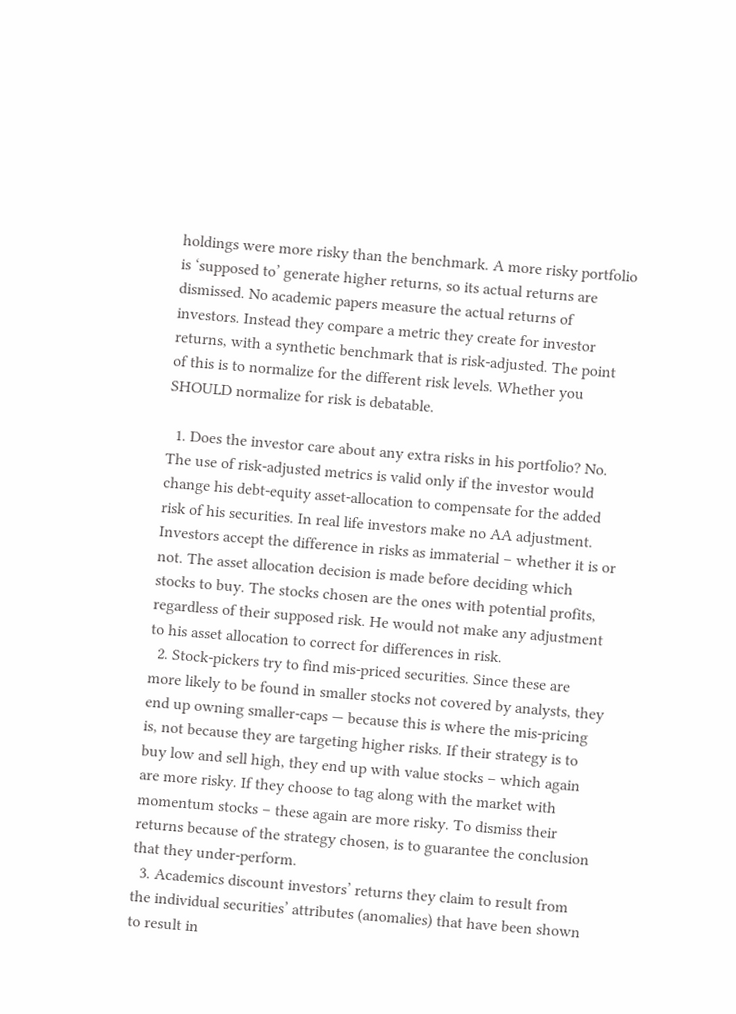holdings were more risky than the benchmark. A more risky portfolio is ‘supposed to’ generate higher returns, so its actual returns are dismissed. No academic papers measure the actual returns of investors. Instead they compare a metric they create for investor returns, with a synthetic benchmark that is risk-adjusted. The point of this is to normalize for the different risk levels. Whether you SHOULD normalize for risk is debatable.

  1. Does the investor care about any extra risks in his portfolio? No. The use of risk-adjusted metrics is valid only if the investor would change his debt-equity asset-allocation to compensate for the added risk of his securities. In real life investors make no AA adjustment. Investors accept the difference in risks as immaterial – whether it is or not. The asset allocation decision is made before deciding which stocks to buy. The stocks chosen are the ones with potential profits, regardless of their supposed risk. He would not make any adjustment to his asset allocation to correct for differences in risk.
  2. Stock-pickers try to find mis-priced securities. Since these are more likely to be found in smaller stocks not covered by analysts, they end up owning smaller-caps — because this is where the mis-pricing is, not because they are targeting higher risks. If their strategy is to buy low and sell high, they end up with value stocks – which again are more risky. If they choose to tag along with the market with momentum stocks – these again are more risky. To dismiss their returns because of the strategy chosen, is to guarantee the conclusion that they under-perform.
  3. Academics discount investors’ returns they claim to result from the individual securities’ attributes (anomalies) that have been shown to result in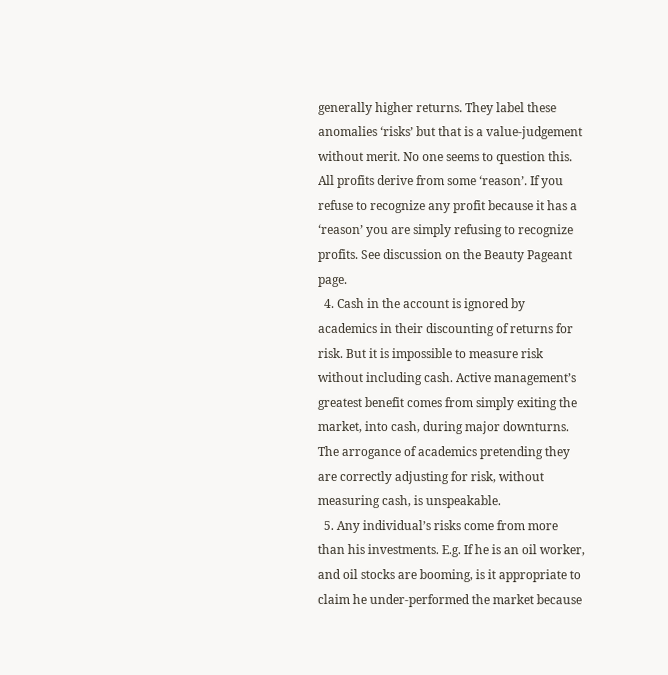generally higher returns. They label these anomalies ‘risks’ but that is a value-judgement without merit. No one seems to question this. All profits derive from some ‘reason’. If you refuse to recognize any profit because it has a ‘reason’ you are simply refusing to recognize profits. See discussion on the Beauty Pageant page.
  4. Cash in the account is ignored by academics in their discounting of returns for risk. But it is impossible to measure risk without including cash. Active management’s greatest benefit comes from simply exiting the market, into cash, during major downturns. The arrogance of academics pretending they are correctly adjusting for risk, without measuring cash, is unspeakable.
  5. Any individual’s risks come from more than his investments. E.g. If he is an oil worker, and oil stocks are booming, is it appropriate to claim he under-performed the market because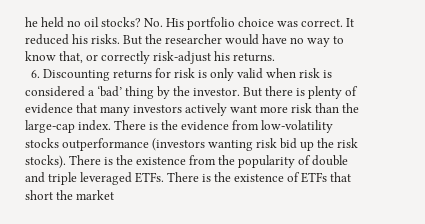he held no oil stocks? No. His portfolio choice was correct. It reduced his risks. But the researcher would have no way to know that, or correctly risk-adjust his returns.
  6. Discounting returns for risk is only valid when risk is considered a ‘bad’ thing by the investor. But there is plenty of evidence that many investors actively want more risk than the large-cap index. There is the evidence from low-volatility stocks outperformance (investors wanting risk bid up the risk stocks). There is the existence from the popularity of double and triple leveraged ETFs. There is the existence of ETFs that short the market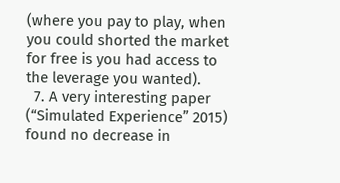(where you pay to play, when you could shorted the market for free is you had access to the leverage you wanted).
  7. A very interesting paper (“Simulated Experience” 2015) found no decrease in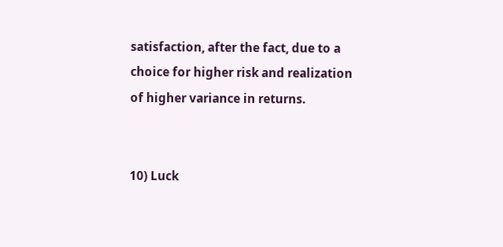satisfaction, after the fact, due to a choice for higher risk and realization of higher variance in returns.


10) Luck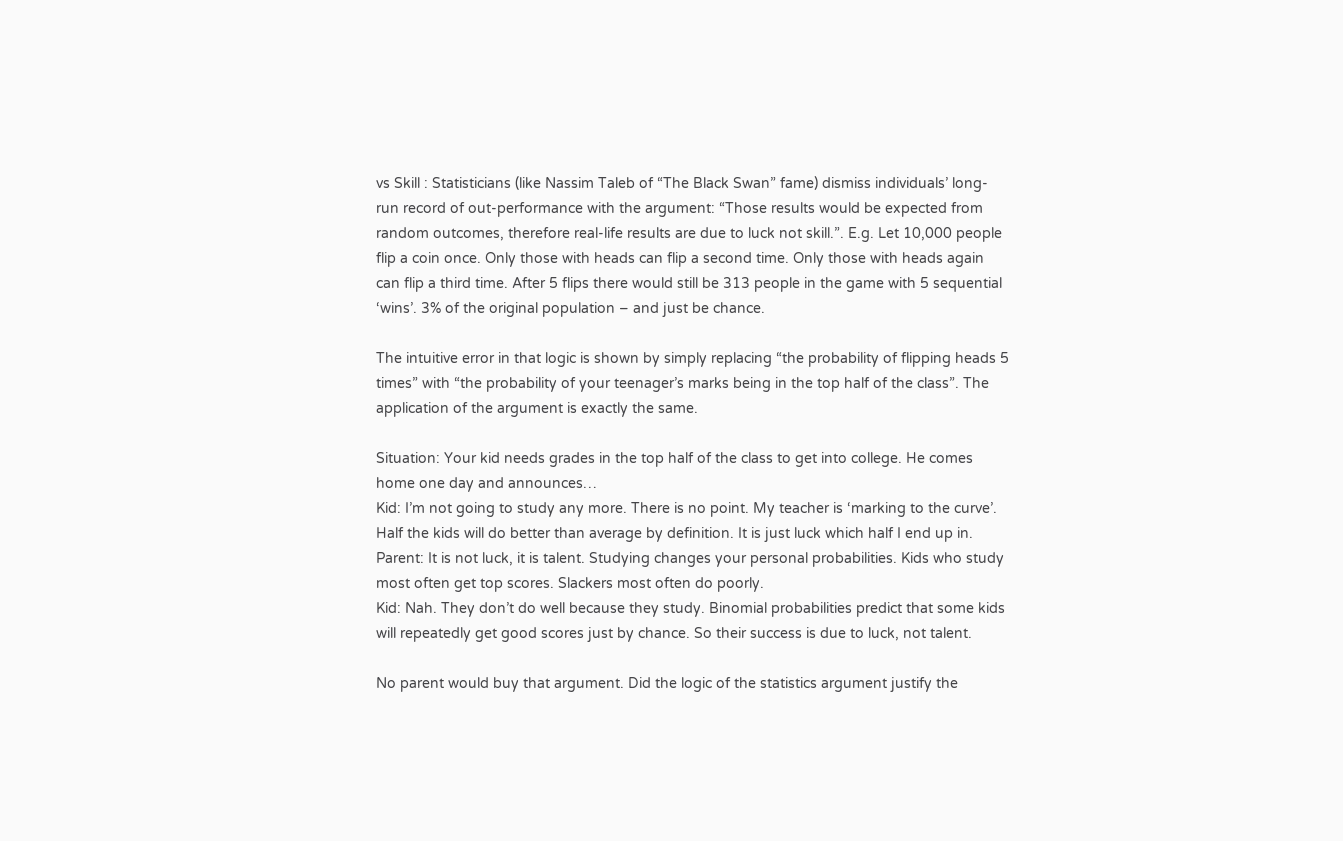vs Skill : Statisticians (like Nassim Taleb of “The Black Swan” fame) dismiss individuals’ long-run record of out-performance with the argument: “Those results would be expected from random outcomes, therefore real-life results are due to luck not skill.”. E.g. Let 10,000 people flip a coin once. Only those with heads can flip a second time. Only those with heads again can flip a third time. After 5 flips there would still be 313 people in the game with 5 sequential ‘wins’. 3% of the original population – and just be chance.

The intuitive error in that logic is shown by simply replacing “the probability of flipping heads 5 times” with “the probability of your teenager’s marks being in the top half of the class”. The application of the argument is exactly the same.

Situation: Your kid needs grades in the top half of the class to get into college. He comes home one day and announces…
Kid: I’m not going to study any more. There is no point. My teacher is ‘marking to the curve’. Half the kids will do better than average by definition. It is just luck which half I end up in.
Parent: It is not luck, it is talent. Studying changes your personal probabilities. Kids who study most often get top scores. Slackers most often do poorly.
Kid: Nah. They don’t do well because they study. Binomial probabilities predict that some kids will repeatedly get good scores just by chance. So their success is due to luck, not talent.

No parent would buy that argument. Did the logic of the statistics argument justify the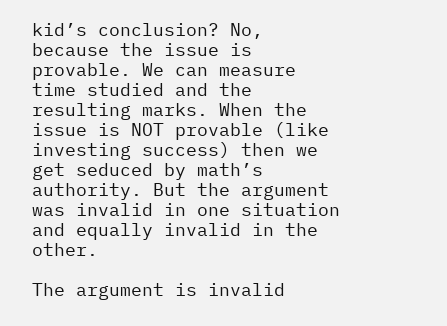kid’s conclusion? No, because the issue is provable. We can measure time studied and the resulting marks. When the issue is NOT provable (like investing success) then we get seduced by math’s authority. But the argument was invalid in one situation and equally invalid in the other.

The argument is invalid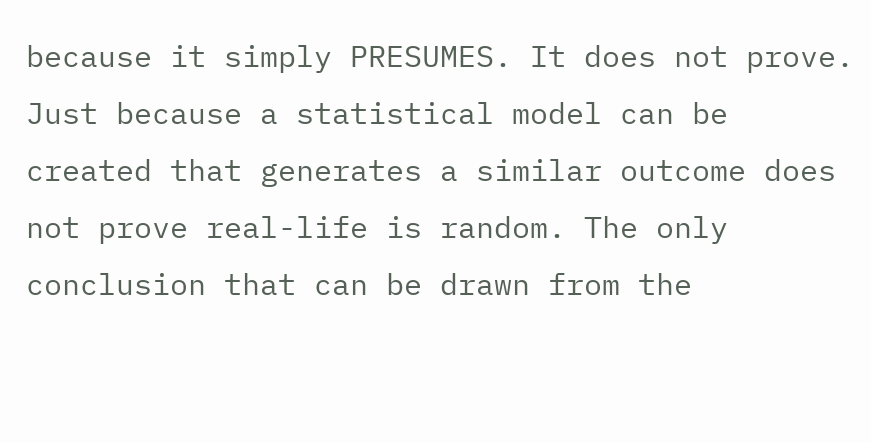because it simply PRESUMES. It does not prove. Just because a statistical model can be created that generates a similar outcome does not prove real-life is random. The only conclusion that can be drawn from the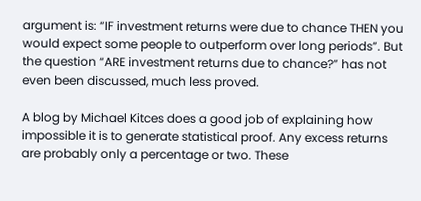argument is: “IF investment returns were due to chance THEN you would expect some people to outperform over long periods”. But the question “ARE investment returns due to chance?” has not even been discussed, much less proved.

A blog by Michael Kitces does a good job of explaining how impossible it is to generate statistical proof. Any excess returns are probably only a percentage or two. These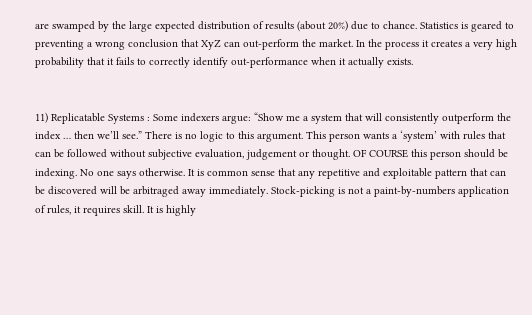are swamped by the large expected distribution of results (about 20%) due to chance. Statistics is geared to preventing a wrong conclusion that XyZ can out-perform the market. In the process it creates a very high probability that it fails to correctly identify out-performance when it actually exists.


11) Replicatable Systems : Some indexers argue: “Show me a system that will consistently outperform the index … then we’ll see.” There is no logic to this argument. This person wants a ‘system’ with rules that can be followed without subjective evaluation, judgement or thought. OF COURSE this person should be indexing. No one says otherwise. It is common sense that any repetitive and exploitable pattern that can be discovered will be arbitraged away immediately. Stock-picking is not a paint-by-numbers application of rules, it requires skill. It is highly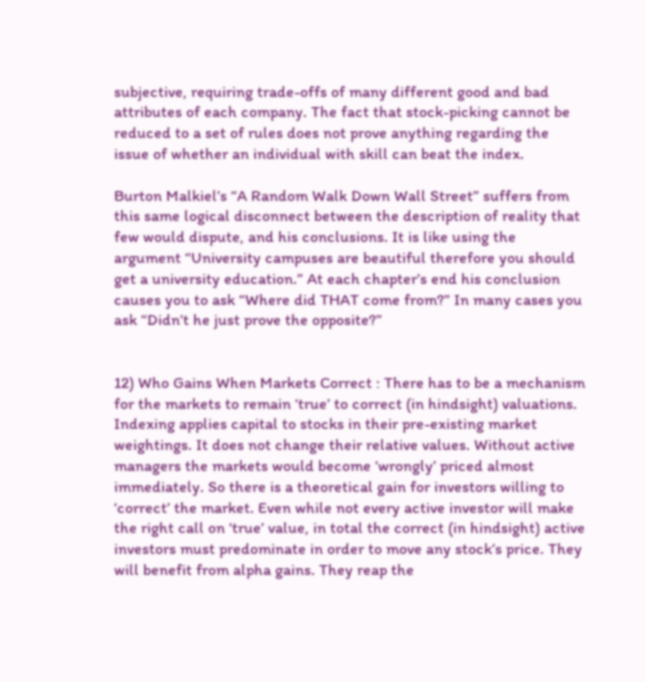subjective, requiring trade-offs of many different good and bad attributes of each company. The fact that stock-picking cannot be reduced to a set of rules does not prove anything regarding the issue of whether an individual with skill can beat the index.

Burton Malkiel’s “A Random Walk Down Wall Street” suffers from this same logical disconnect between the description of reality that few would dispute, and his conclusions. It is like using the argument “University campuses are beautiful therefore you should get a university education.” At each chapter’s end his conclusion causes you to ask “Where did THAT come from?” In many cases you ask “Didn’t he just prove the opposite?”


12) Who Gains When Markets Correct : There has to be a mechanism for the markets to remain ‘true’ to correct (in hindsight) valuations. Indexing applies capital to stocks in their pre-existing market weightings. It does not change their relative values. Without active managers the markets would become ‘wrongly’ priced almost immediately. So there is a theoretical gain for investors willing to ‘correct’ the market. Even while not every active investor will make the right call on ‘true’ value, in total the correct (in hindsight) active investors must predominate in order to move any stock’s price. They will benefit from alpha gains. They reap the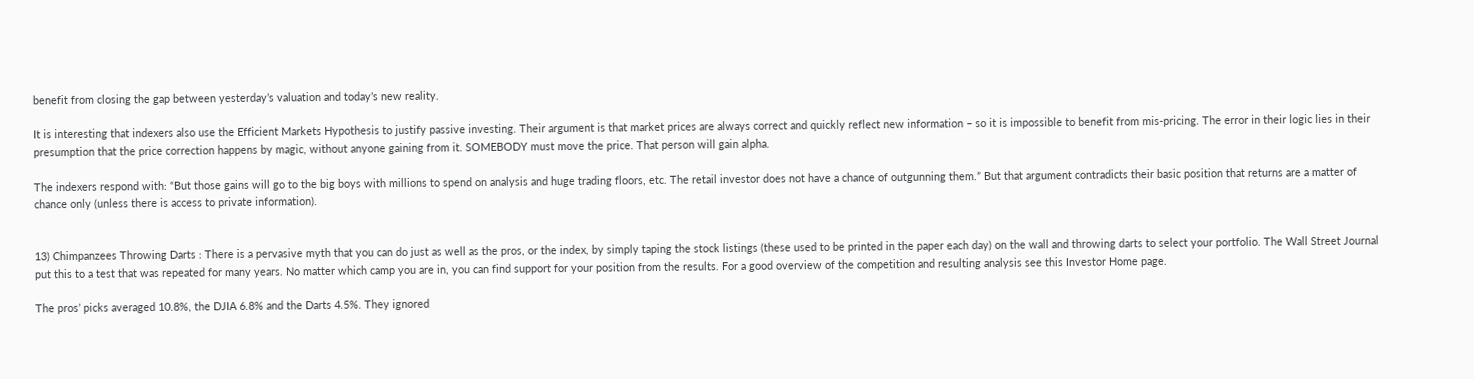benefit from closing the gap between yesterday’s valuation and today’s new reality.

It is interesting that indexers also use the Efficient Markets Hypothesis to justify passive investing. Their argument is that market prices are always correct and quickly reflect new information – so it is impossible to benefit from mis-pricing. The error in their logic lies in their presumption that the price correction happens by magic, without anyone gaining from it. SOMEBODY must move the price. That person will gain alpha.

The indexers respond with: “But those gains will go to the big boys with millions to spend on analysis and huge trading floors, etc. The retail investor does not have a chance of outgunning them.” But that argument contradicts their basic position that returns are a matter of chance only (unless there is access to private information).


13) Chimpanzees Throwing Darts : There is a pervasive myth that you can do just as well as the pros, or the index, by simply taping the stock listings (these used to be printed in the paper each day) on the wall and throwing darts to select your portfolio. The Wall Street Journal put this to a test that was repeated for many years. No matter which camp you are in, you can find support for your position from the results. For a good overview of the competition and resulting analysis see this Investor Home page.

The pros’ picks averaged 10.8%, the DJIA 6.8% and the Darts 4.5%. They ignored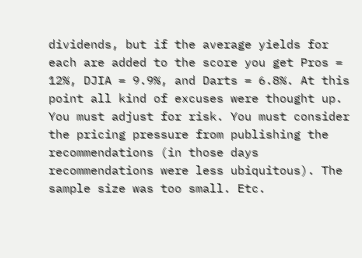dividends, but if the average yields for each are added to the score you get Pros = 12%, DJIA = 9.9%, and Darts = 6.8%. At this point all kind of excuses were thought up. You must adjust for risk. You must consider the pricing pressure from publishing the recommendations (in those days recommendations were less ubiquitous). The sample size was too small. Etc.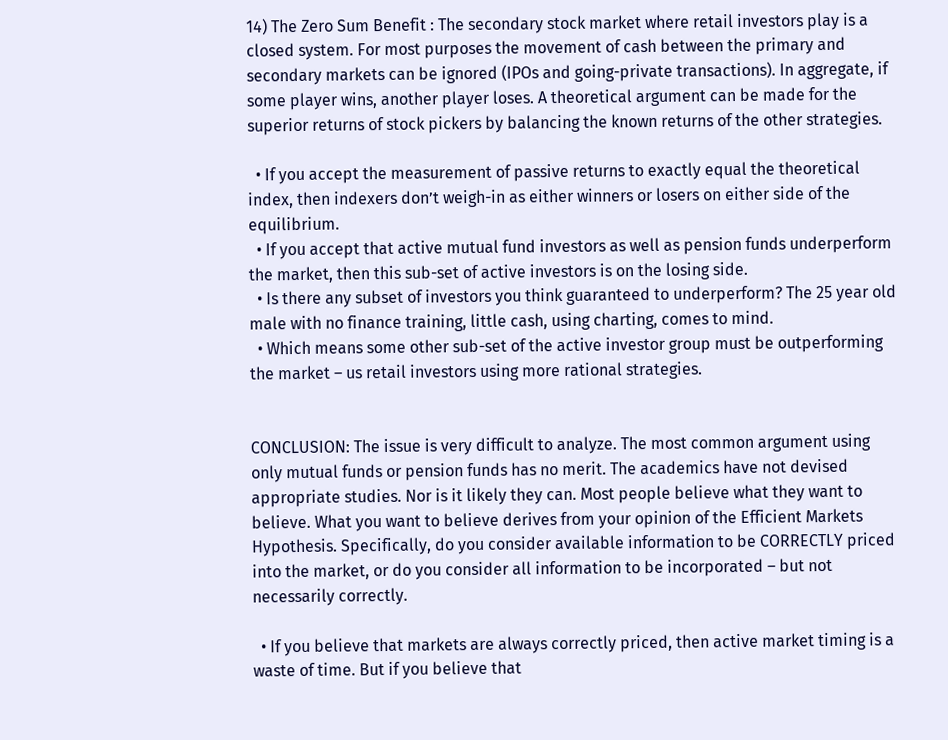14) The Zero Sum Benefit : The secondary stock market where retail investors play is a closed system. For most purposes the movement of cash between the primary and secondary markets can be ignored (IPOs and going-private transactions). In aggregate, if some player wins, another player loses. A theoretical argument can be made for the superior returns of stock pickers by balancing the known returns of the other strategies.

  • If you accept the measurement of passive returns to exactly equal the theoretical index, then indexers don’t weigh-in as either winners or losers on either side of the equilibrium.
  • If you accept that active mutual fund investors as well as pension funds underperform the market, then this sub-set of active investors is on the losing side.
  • Is there any subset of investors you think guaranteed to underperform? The 25 year old male with no finance training, little cash, using charting, comes to mind.
  • Which means some other sub-set of the active investor group must be outperforming the market – us retail investors using more rational strategies.


CONCLUSION: The issue is very difficult to analyze. The most common argument using only mutual funds or pension funds has no merit. The academics have not devised appropriate studies. Nor is it likely they can. Most people believe what they want to believe. What you want to believe derives from your opinion of the Efficient Markets Hypothesis. Specifically, do you consider available information to be CORRECTLY priced into the market, or do you consider all information to be incorporated – but not necessarily correctly.

  • If you believe that markets are always correctly priced, then active market timing is a waste of time. But if you believe that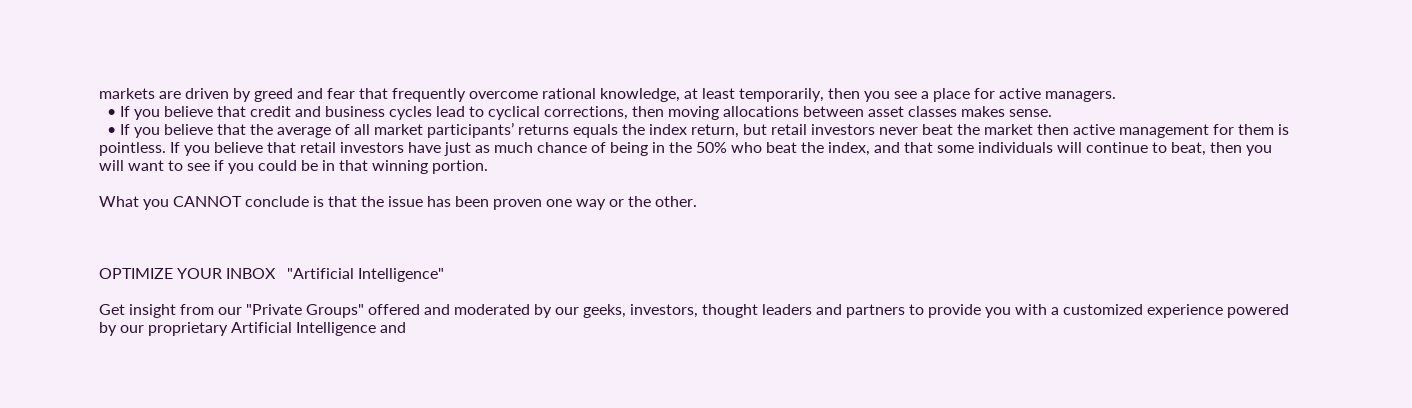markets are driven by greed and fear that frequently overcome rational knowledge, at least temporarily, then you see a place for active managers.
  • If you believe that credit and business cycles lead to cyclical corrections, then moving allocations between asset classes makes sense.
  • If you believe that the average of all market participants’ returns equals the index return, but retail investors never beat the market then active management for them is pointless. If you believe that retail investors have just as much chance of being in the 50% who beat the index, and that some individuals will continue to beat, then you will want to see if you could be in that winning portion.

What you CANNOT conclude is that the issue has been proven one way or the other.



OPTIMIZE YOUR INBOX   "Artificial Intelligence"

Get insight from our "Private Groups" offered and moderated by our geeks, investors, thought leaders and partners to provide you with a customized experience powered by our proprietary Artificial Intelligence and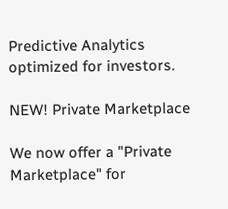Predictive Analytics optimized for investors.

NEW! Private Marketplace

We now offer a "Private Marketplace" for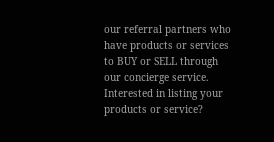our referral partners who have products or services to BUY or SELL through our concierge service. Interested in listing your products or service?